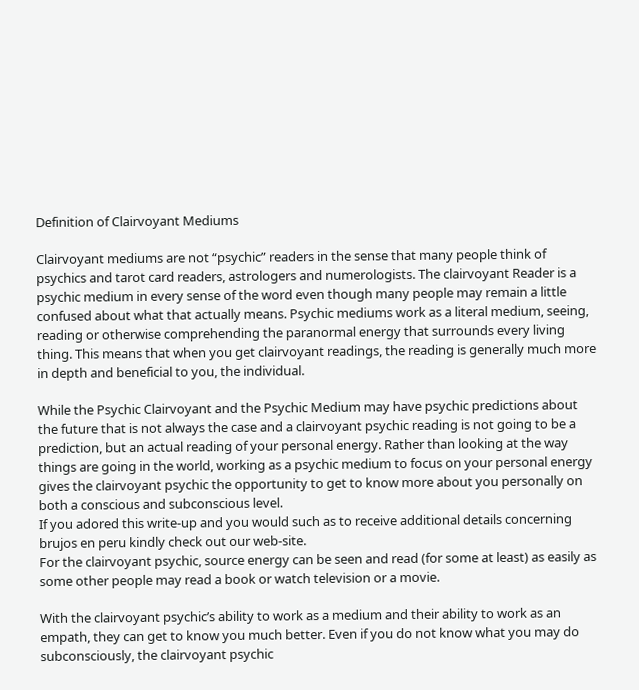Definition of Clairvoyant Mediums

Clairvoyant mediums are not “psychic” readers in the sense that many people think of psychics and tarot card readers, astrologers and numerologists. The clairvoyant Reader is a psychic medium in every sense of the word even though many people may remain a little confused about what that actually means. Psychic mediums work as a literal medium, seeing, reading or otherwise comprehending the paranormal energy that surrounds every living thing. This means that when you get clairvoyant readings, the reading is generally much more in depth and beneficial to you, the individual.

While the Psychic Clairvoyant and the Psychic Medium may have psychic predictions about the future that is not always the case and a clairvoyant psychic reading is not going to be a prediction, but an actual reading of your personal energy. Rather than looking at the way things are going in the world, working as a psychic medium to focus on your personal energy gives the clairvoyant psychic the opportunity to get to know more about you personally on both a conscious and subconscious level.
If you adored this write-up and you would such as to receive additional details concerning brujos en peru kindly check out our web-site.
For the clairvoyant psychic, source energy can be seen and read (for some at least) as easily as some other people may read a book or watch television or a movie.

With the clairvoyant psychic’s ability to work as a medium and their ability to work as an empath, they can get to know you much better. Even if you do not know what you may do subconsciously, the clairvoyant psychic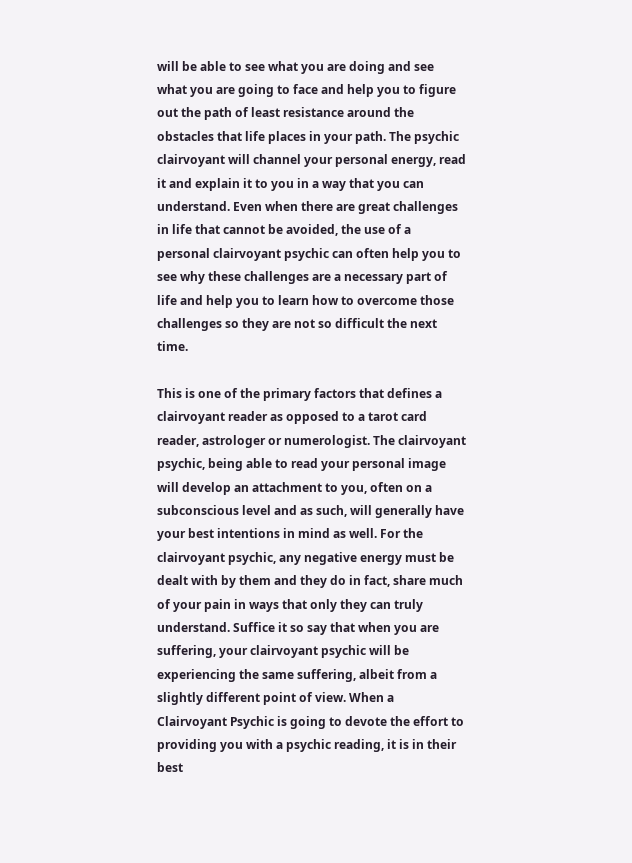will be able to see what you are doing and see what you are going to face and help you to figure out the path of least resistance around the obstacles that life places in your path. The psychic clairvoyant will channel your personal energy, read it and explain it to you in a way that you can understand. Even when there are great challenges in life that cannot be avoided, the use of a personal clairvoyant psychic can often help you to see why these challenges are a necessary part of life and help you to learn how to overcome those challenges so they are not so difficult the next time.

This is one of the primary factors that defines a clairvoyant reader as opposed to a tarot card reader, astrologer or numerologist. The clairvoyant psychic, being able to read your personal image will develop an attachment to you, often on a subconscious level and as such, will generally have your best intentions in mind as well. For the clairvoyant psychic, any negative energy must be dealt with by them and they do in fact, share much of your pain in ways that only they can truly understand. Suffice it so say that when you are suffering, your clairvoyant psychic will be experiencing the same suffering, albeit from a slightly different point of view. When a Clairvoyant Psychic is going to devote the effort to providing you with a psychic reading, it is in their best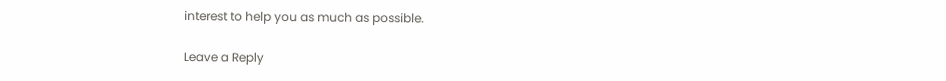interest to help you as much as possible.

Leave a Reply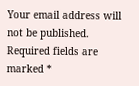Your email address will not be published. Required fields are marked *